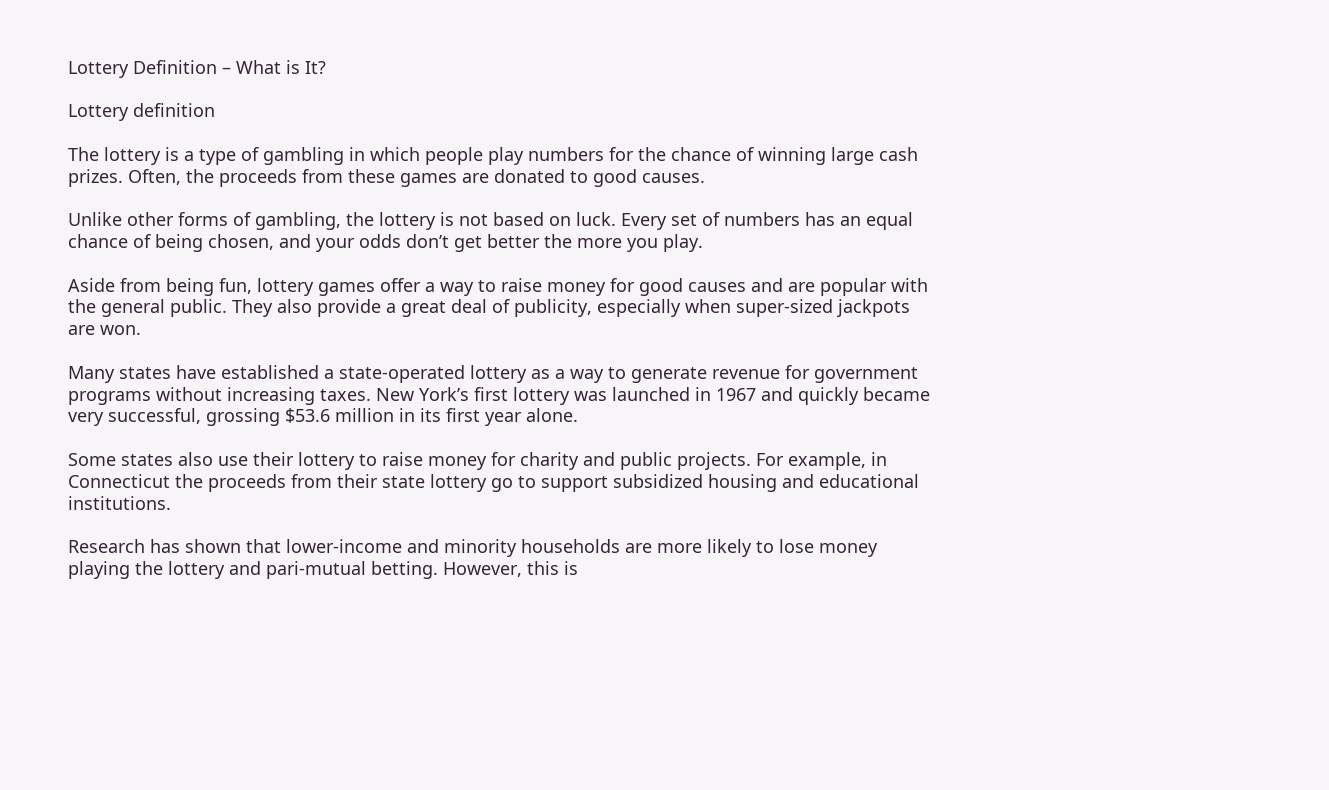Lottery Definition – What is It?

Lottery definition

The lottery is a type of gambling in which people play numbers for the chance of winning large cash prizes. Often, the proceeds from these games are donated to good causes.

Unlike other forms of gambling, the lottery is not based on luck. Every set of numbers has an equal chance of being chosen, and your odds don’t get better the more you play.

Aside from being fun, lottery games offer a way to raise money for good causes and are popular with the general public. They also provide a great deal of publicity, especially when super-sized jackpots are won.

Many states have established a state-operated lottery as a way to generate revenue for government programs without increasing taxes. New York’s first lottery was launched in 1967 and quickly became very successful, grossing $53.6 million in its first year alone.

Some states also use their lottery to raise money for charity and public projects. For example, in Connecticut the proceeds from their state lottery go to support subsidized housing and educational institutions.

Research has shown that lower-income and minority households are more likely to lose money playing the lottery and pari-mutual betting. However, this is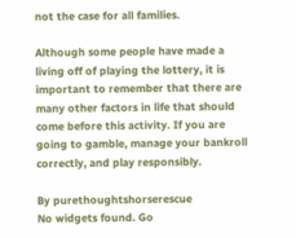not the case for all families.

Although some people have made a living off of playing the lottery, it is important to remember that there are many other factors in life that should come before this activity. If you are going to gamble, manage your bankroll correctly, and play responsibly.

By purethoughtshorserescue
No widgets found. Go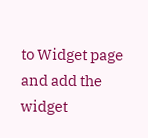to Widget page and add the widget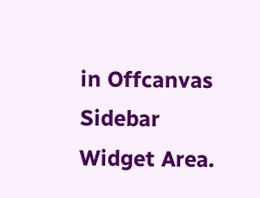in Offcanvas Sidebar Widget Area.